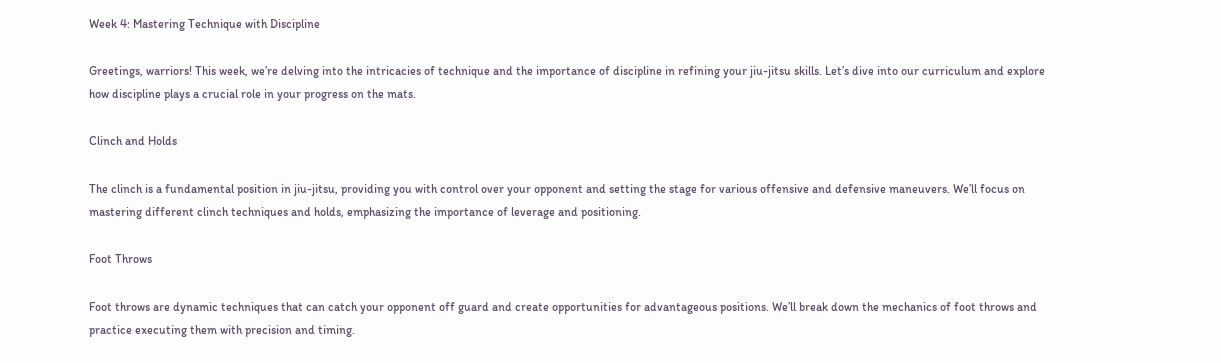Week 4: Mastering Technique with Discipline

Greetings, warriors! This week, we’re delving into the intricacies of technique and the importance of discipline in refining your jiu-jitsu skills. Let’s dive into our curriculum and explore how discipline plays a crucial role in your progress on the mats.

Clinch and Holds

The clinch is a fundamental position in jiu-jitsu, providing you with control over your opponent and setting the stage for various offensive and defensive maneuvers. We’ll focus on mastering different clinch techniques and holds, emphasizing the importance of leverage and positioning.

Foot Throws

Foot throws are dynamic techniques that can catch your opponent off guard and create opportunities for advantageous positions. We’ll break down the mechanics of foot throws and practice executing them with precision and timing.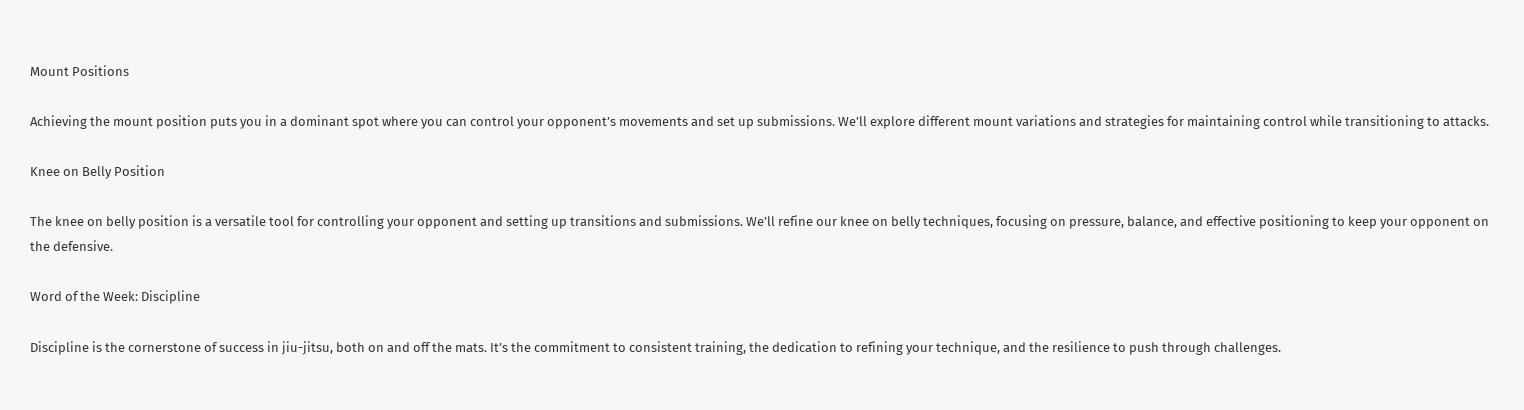Mount Positions

Achieving the mount position puts you in a dominant spot where you can control your opponent’s movements and set up submissions. We’ll explore different mount variations and strategies for maintaining control while transitioning to attacks.

Knee on Belly Position

The knee on belly position is a versatile tool for controlling your opponent and setting up transitions and submissions. We’ll refine our knee on belly techniques, focusing on pressure, balance, and effective positioning to keep your opponent on the defensive.

Word of the Week: Discipline

Discipline is the cornerstone of success in jiu-jitsu, both on and off the mats. It’s the commitment to consistent training, the dedication to refining your technique, and the resilience to push through challenges.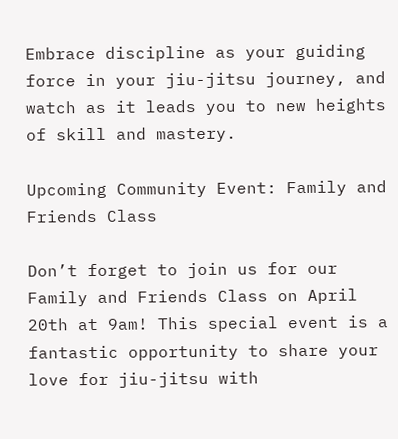Embrace discipline as your guiding force in your jiu-jitsu journey, and watch as it leads you to new heights of skill and mastery.

Upcoming Community Event: Family and Friends Class

Don’t forget to join us for our Family and Friends Class on April 20th at 9am! This special event is a fantastic opportunity to share your love for jiu-jitsu with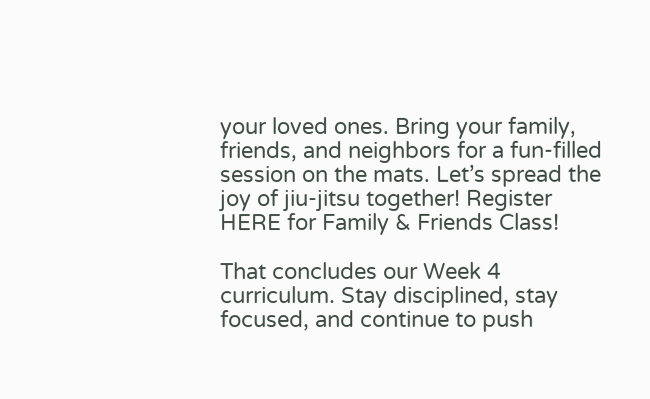your loved ones. Bring your family, friends, and neighbors for a fun-filled session on the mats. Let’s spread the joy of jiu-jitsu together! Register HERE for Family & Friends Class!

That concludes our Week 4 curriculum. Stay disciplined, stay focused, and continue to push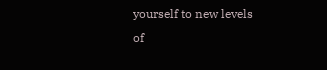yourself to new levels of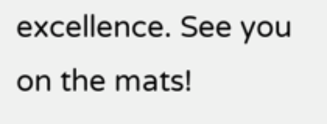excellence. See you on the mats!